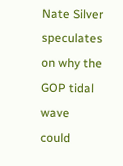Nate Silver speculates on why the GOP tidal wave could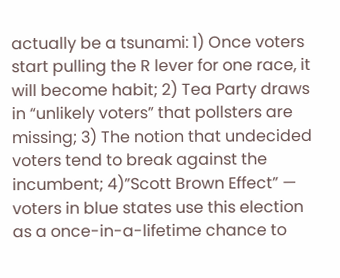actually be a tsunami: 1) Once voters start pulling the R lever for one race, it will become habit; 2) Tea Party draws in “unlikely voters” that pollsters are missing; 3) The notion that undecided voters tend to break against the incumbent; 4)”Scott Brown Effect” — voters in blue states use this election as a once-in-a-lifetime chance to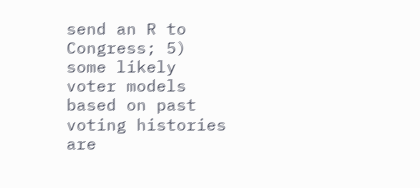send an R to Congress; 5) some likely voter models based on past voting histories are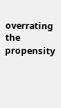overrating the propensity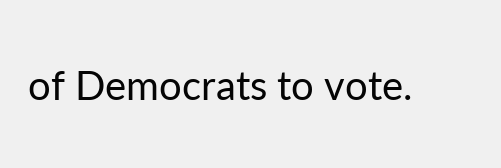of Democrats to vote.